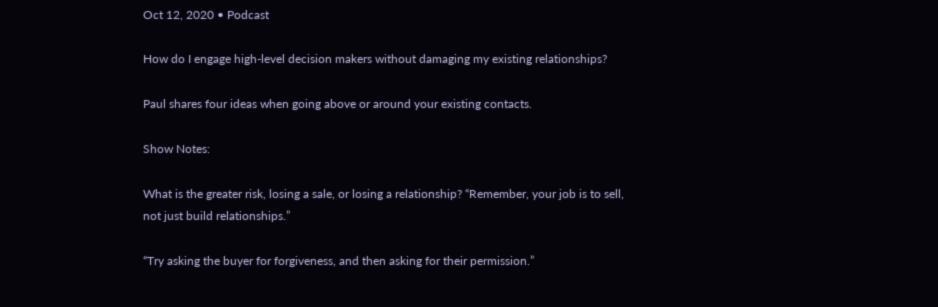Oct 12, 2020 • Podcast

How do I engage high-level decision makers without damaging my existing relationships?

Paul shares four ideas when going above or around your existing contacts.

Show Notes:

What is the greater risk, losing a sale, or losing a relationship? “Remember, your job is to sell, not just build relationships.”

“Try asking the buyer for forgiveness, and then asking for their permission.”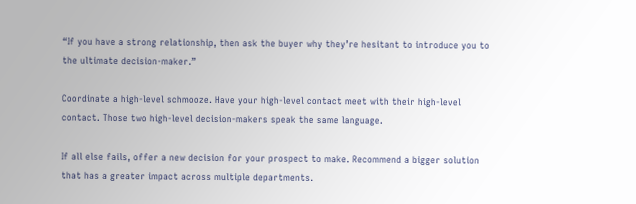“If you have a strong relationship, then ask the buyer why they’re hesitant to introduce you to the ultimate decision-maker.”

Coordinate a high-level schmooze. Have your high-level contact meet with their high-level contact. Those two high-level decision-makers speak the same language.

If all else fails, offer a new decision for your prospect to make. Recommend a bigger solution that has a greater impact across multiple departments.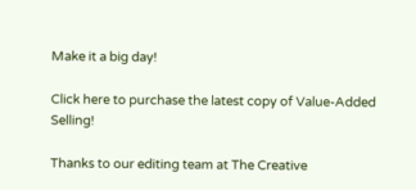Make it a big day!

Click here to purchase the latest copy of Value-Added Selling!

Thanks to our editing team at The Creative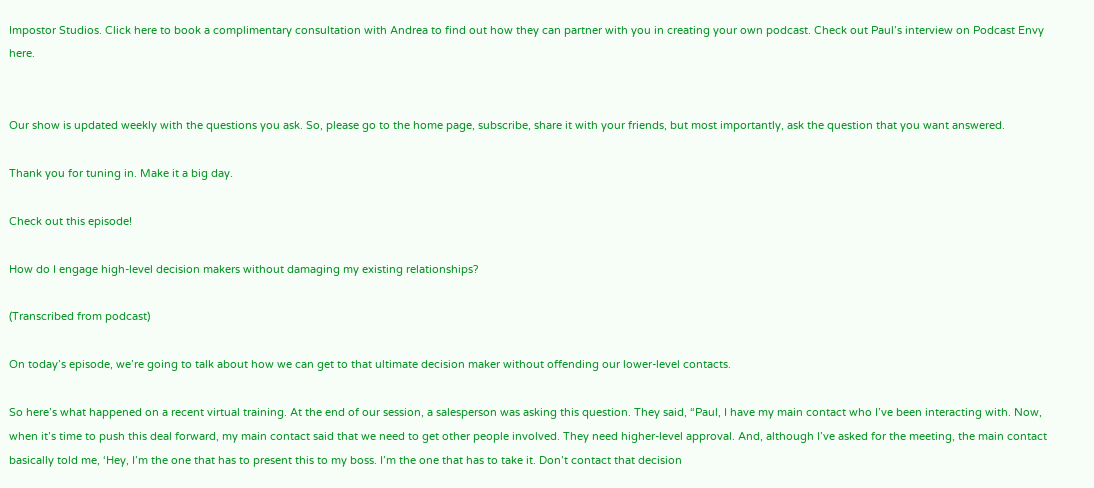Impostor Studios. Click here to book a complimentary consultation with Andrea to find out how they can partner with you in creating your own podcast. Check out Paul’s interview on Podcast Envy here.


Our show is updated weekly with the questions you ask. So, please go to the home page, subscribe, share it with your friends, but most importantly, ask the question that you want answered.

Thank you for tuning in. Make it a big day.

Check out this episode!

How do I engage high-level decision makers without damaging my existing relationships?

(Transcribed from podcast)

On today’s episode, we’re going to talk about how we can get to that ultimate decision maker without offending our lower-level contacts.

So here’s what happened on a recent virtual training. At the end of our session, a salesperson was asking this question. They said, “Paul, I have my main contact who I’ve been interacting with. Now, when it’s time to push this deal forward, my main contact said that we need to get other people involved. They need higher-level approval. And, although I’ve asked for the meeting, the main contact basically told me, ‘Hey, I’m the one that has to present this to my boss. I’m the one that has to take it. Don’t contact that decision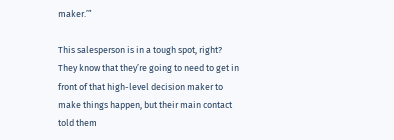maker.’”

This salesperson is in a tough spot, right? They know that they’re going to need to get in front of that high-level decision maker to make things happen, but their main contact told them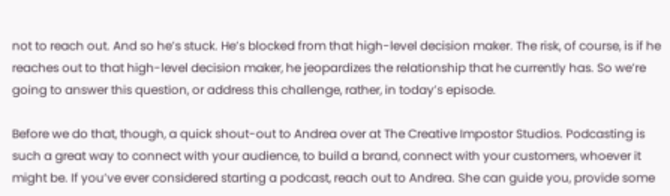not to reach out. And so he’s stuck. He’s blocked from that high-level decision maker. The risk, of course, is if he reaches out to that high-level decision maker, he jeopardizes the relationship that he currently has. So we’re going to answer this question, or address this challenge, rather, in today’s episode.

Before we do that, though, a quick shout-out to Andrea over at The Creative Impostor Studios. Podcasting is such a great way to connect with your audience, to build a brand, connect with your customers, whoever it might be. If you’ve ever considered starting a podcast, reach out to Andrea. She can guide you, provide some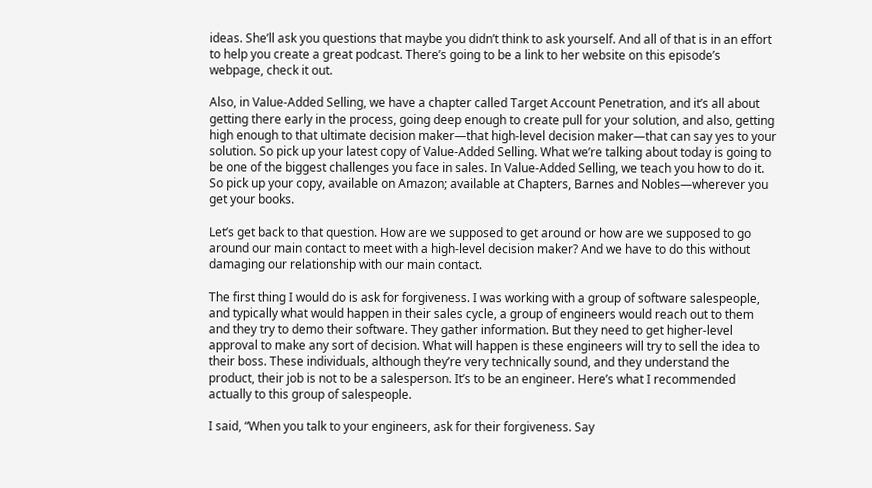ideas. She’ll ask you questions that maybe you didn’t think to ask yourself. And all of that is in an effort to help you create a great podcast. There’s going to be a link to her website on this episode’s webpage, check it out.

Also, in Value-Added Selling, we have a chapter called Target Account Penetration, and it’s all about getting there early in the process, going deep enough to create pull for your solution, and also, getting high enough to that ultimate decision maker—that high-level decision maker—that can say yes to your solution. So pick up your latest copy of Value-Added Selling. What we’re talking about today is going to be one of the biggest challenges you face in sales. In Value-Added Selling, we teach you how to do it. So pick up your copy, available on Amazon; available at Chapters, Barnes and Nobles—wherever you get your books.

Let’s get back to that question. How are we supposed to get around or how are we supposed to go around our main contact to meet with a high-level decision maker? And we have to do this without damaging our relationship with our main contact.

The first thing I would do is ask for forgiveness. I was working with a group of software salespeople, and typically what would happen in their sales cycle, a group of engineers would reach out to them and they try to demo their software. They gather information. But they need to get higher-level approval to make any sort of decision. What will happen is these engineers will try to sell the idea to their boss. These individuals, although they’re very technically sound, and they understand the product, their job is not to be a salesperson. It’s to be an engineer. Here’s what I recommended actually to this group of salespeople.

I said, “When you talk to your engineers, ask for their forgiveness. Say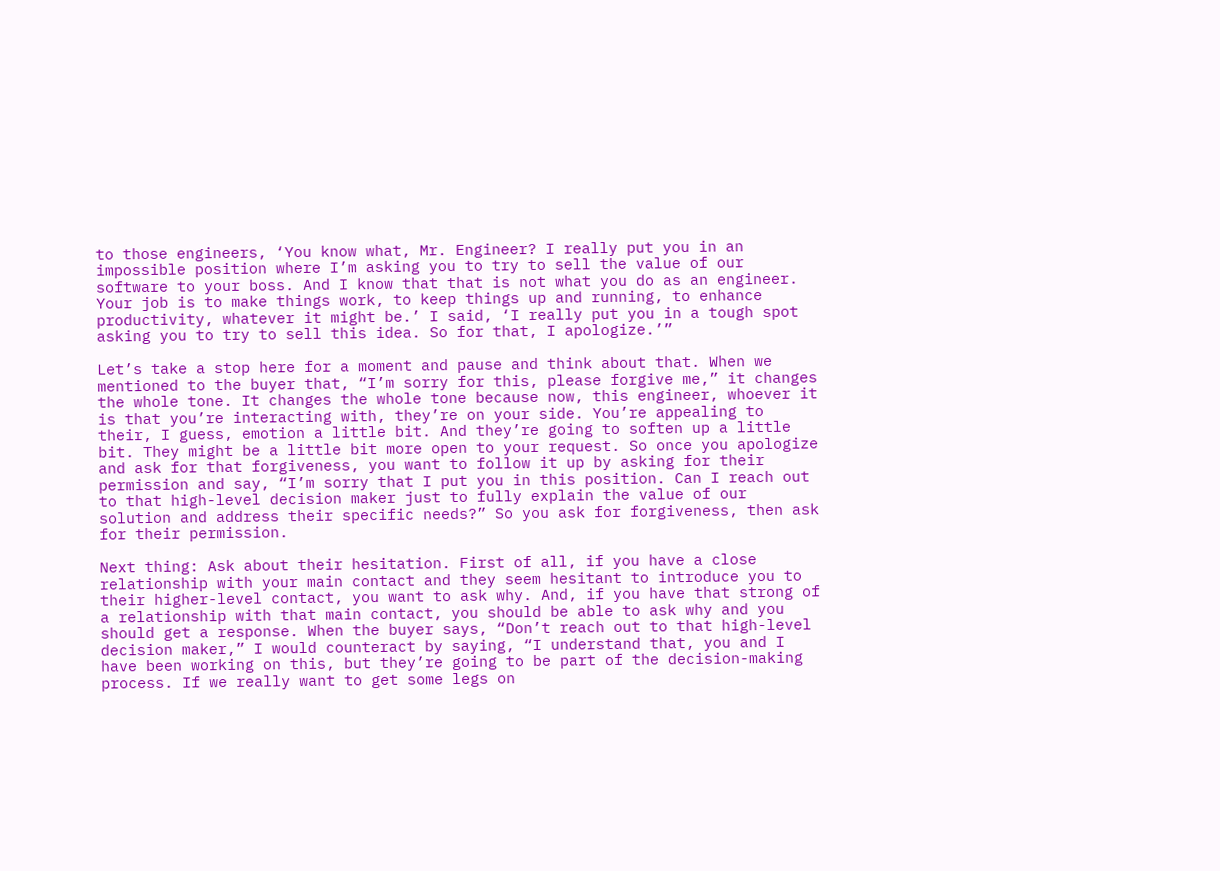to those engineers, ‘You know what, Mr. Engineer? I really put you in an impossible position where I’m asking you to try to sell the value of our software to your boss. And I know that that is not what you do as an engineer. Your job is to make things work, to keep things up and running, to enhance productivity, whatever it might be.’ I said, ‘I really put you in a tough spot asking you to try to sell this idea. So for that, I apologize.’”

Let’s take a stop here for a moment and pause and think about that. When we mentioned to the buyer that, “I’m sorry for this, please forgive me,” it changes the whole tone. It changes the whole tone because now, this engineer, whoever it is that you’re interacting with, they’re on your side. You’re appealing to their, I guess, emotion a little bit. And they’re going to soften up a little bit. They might be a little bit more open to your request. So once you apologize and ask for that forgiveness, you want to follow it up by asking for their permission and say, “I’m sorry that I put you in this position. Can I reach out to that high-level decision maker just to fully explain the value of our solution and address their specific needs?” So you ask for forgiveness, then ask for their permission.

Next thing: Ask about their hesitation. First of all, if you have a close relationship with your main contact and they seem hesitant to introduce you to their higher-level contact, you want to ask why. And, if you have that strong of a relationship with that main contact, you should be able to ask why and you should get a response. When the buyer says, “Don’t reach out to that high-level decision maker,” I would counteract by saying, “I understand that, you and I have been working on this, but they’re going to be part of the decision-making process. If we really want to get some legs on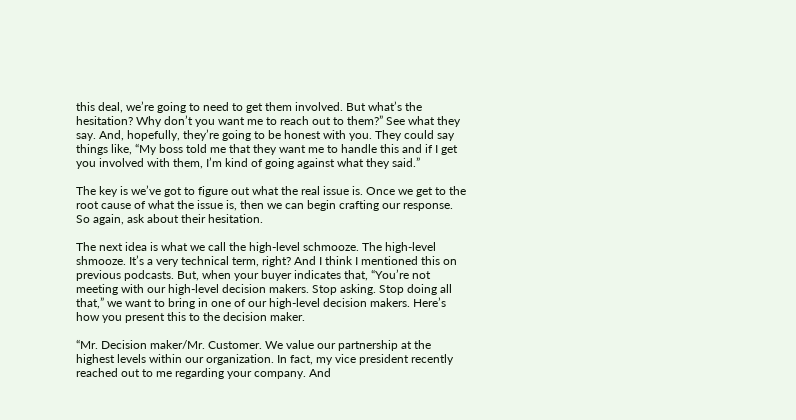this deal, we’re going to need to get them involved. But what’s the hesitation? Why don’t you want me to reach out to them?” See what they say. And, hopefully, they’re going to be honest with you. They could say things like, “My boss told me that they want me to handle this and if I get you involved with them, I’m kind of going against what they said.”

The key is we’ve got to figure out what the real issue is. Once we get to the root cause of what the issue is, then we can begin crafting our response. So again, ask about their hesitation.

The next idea is what we call the high-level schmooze. The high-level shmooze. It’s a very technical term, right? And I think I mentioned this on previous podcasts. But, when your buyer indicates that, “You’re not meeting with our high-level decision makers. Stop asking. Stop doing all that,” we want to bring in one of our high-level decision makers. Here’s how you present this to the decision maker.

“Mr. Decision maker/Mr. Customer. We value our partnership at the highest levels within our organization. In fact, my vice president recently reached out to me regarding your company. And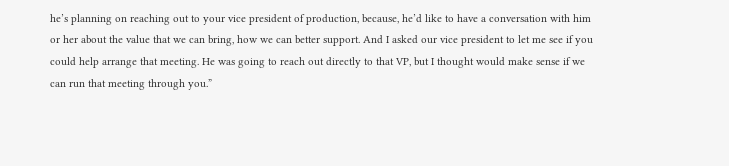he’s planning on reaching out to your vice president of production, because, he’d like to have a conversation with him or her about the value that we can bring, how we can better support. And I asked our vice president to let me see if you could help arrange that meeting. He was going to reach out directly to that VP, but I thought would make sense if we can run that meeting through you.”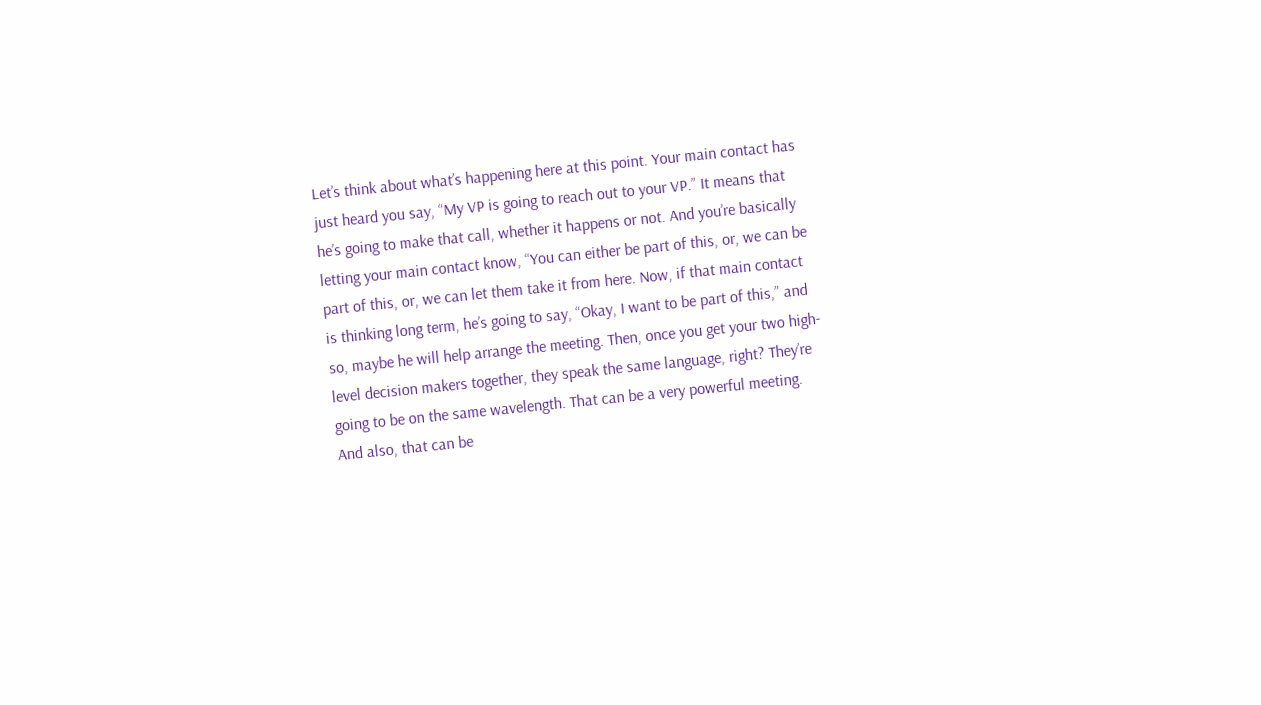Let’s think about what’s happening here at this point. Your main contact has just heard you say, “My VP is going to reach out to your VP.” It means that he’s going to make that call, whether it happens or not. And you’re basically letting your main contact know, “You can either be part of this, or, we can be part of this, or, we can let them take it from here. Now, if that main contact is thinking long term, he’s going to say, “Okay, I want to be part of this,” and so, maybe he will help arrange the meeting. Then, once you get your two high-level decision makers together, they speak the same language, right? They’re going to be on the same wavelength. That can be a very powerful meeting. And also, that can be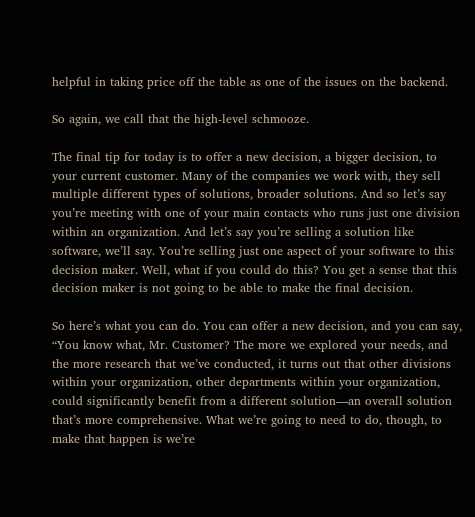helpful in taking price off the table as one of the issues on the backend.

So again, we call that the high-level schmooze.

The final tip for today is to offer a new decision, a bigger decision, to your current customer. Many of the companies we work with, they sell multiple different types of solutions, broader solutions. And so let’s say you’re meeting with one of your main contacts who runs just one division within an organization. And let’s say you’re selling a solution like software, we’ll say. You’re selling just one aspect of your software to this decision maker. Well, what if you could do this? You get a sense that this decision maker is not going to be able to make the final decision.

So here’s what you can do. You can offer a new decision, and you can say, “You know what, Mr. Customer? The more we explored your needs, and the more research that we’ve conducted, it turns out that other divisions within your organization, other departments within your organization, could significantly benefit from a different solution—an overall solution that’s more comprehensive. What we’re going to need to do, though, to make that happen is we’re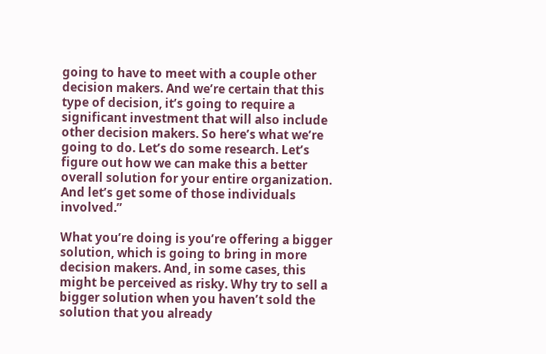going to have to meet with a couple other decision makers. And we’re certain that this type of decision, it’s going to require a significant investment that will also include other decision makers. So here’s what we’re going to do. Let’s do some research. Let’s figure out how we can make this a better overall solution for your entire organization. And let’s get some of those individuals involved.”

What you’re doing is you’re offering a bigger solution, which is going to bring in more decision makers. And, in some cases, this might be perceived as risky. Why try to sell a bigger solution when you haven’t sold the solution that you already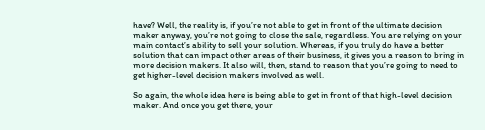have? Well, the reality is, if you’re not able to get in front of the ultimate decision maker anyway, you’re not going to close the sale, regardless. You are relying on your main contact’s ability to sell your solution. Whereas, if you truly do have a better solution that can impact other areas of their business, it gives you a reason to bring in more decision makers. It also will, then, stand to reason that you’re going to need to get higher-level decision makers involved as well.

So again, the whole idea here is being able to get in front of that high-level decision maker. And once you get there, your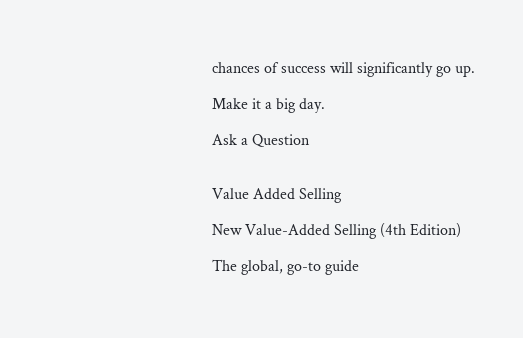chances of success will significantly go up.

Make it a big day.

Ask a Question


Value Added Selling

New Value-Added Selling (4th Edition)

The global, go-to guide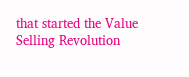that started the Value Selling Revolution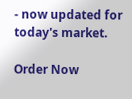- now updated for today's market.

Order Now